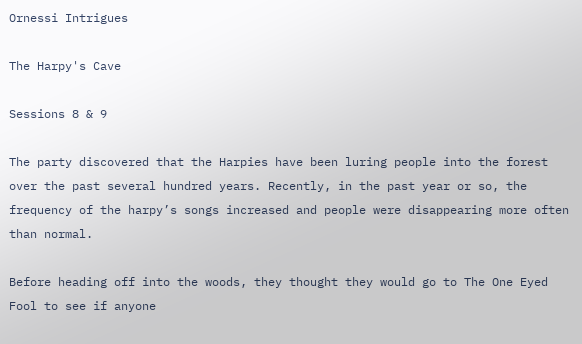Ornessi Intrigues

The Harpy's Cave

Sessions 8 & 9

The party discovered that the Harpies have been luring people into the forest over the past several hundred years. Recently, in the past year or so, the frequency of the harpy’s songs increased and people were disappearing more often than normal.

Before heading off into the woods, they thought they would go to The One Eyed Fool to see if anyone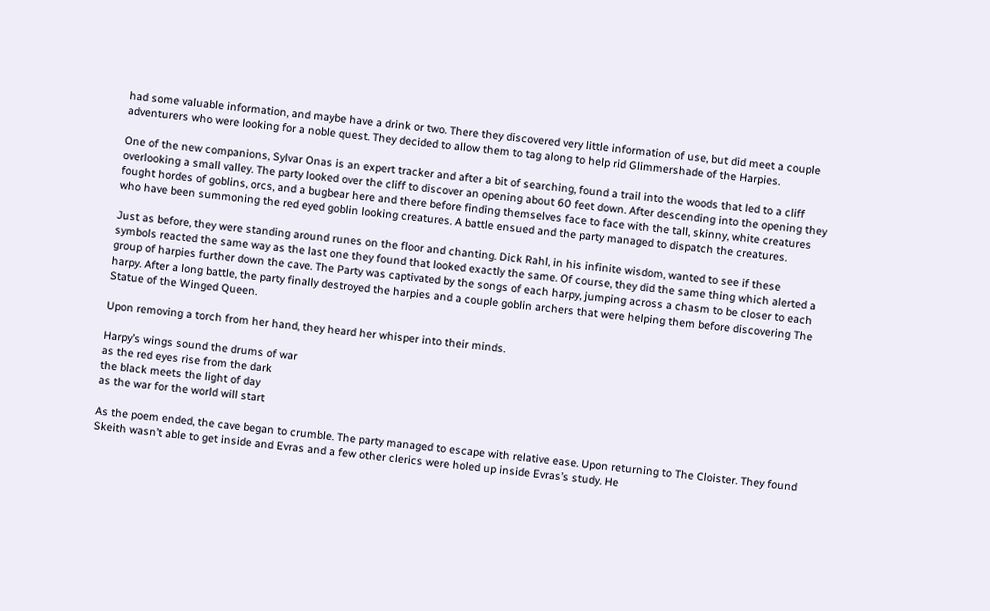had some valuable information, and maybe have a drink or two. There they discovered very little information of use, but did meet a couple adventurers who were looking for a noble quest. They decided to allow them to tag along to help rid Glimmershade of the Harpies.

One of the new companions, Sylvar Onas is an expert tracker and after a bit of searching, found a trail into the woods that led to a cliff overlooking a small valley. The party looked over the cliff to discover an opening about 60 feet down. After descending into the opening they fought hordes of goblins, orcs, and a bugbear here and there before finding themselves face to face with the tall, skinny, white creatures who have been summoning the red eyed goblin looking creatures. A battle ensued and the party managed to dispatch the creatures.

Just as before, they were standing around runes on the floor and chanting. Dick Rahl, in his infinite wisdom, wanted to see if these symbols reacted the same way as the last one they found that looked exactly the same. Of course, they did the same thing which alerted a group of harpies further down the cave. The Party was captivated by the songs of each harpy, jumping across a chasm to be closer to each harpy. After a long battle, the party finally destroyed the harpies and a couple goblin archers that were helping them before discovering The Statue of the Winged Queen.

Upon removing a torch from her hand, they heard her whisper into their minds.

Harpy’s wings sound the drums of war
as the red eyes rise from the dark
the black meets the light of day
as the war for the world will start

As the poem ended, the cave began to crumble. The party managed to escape with relative ease. Upon returning to The Cloister. They found Skeith wasn’t able to get inside and Evras and a few other clerics were holed up inside Evras’s study. He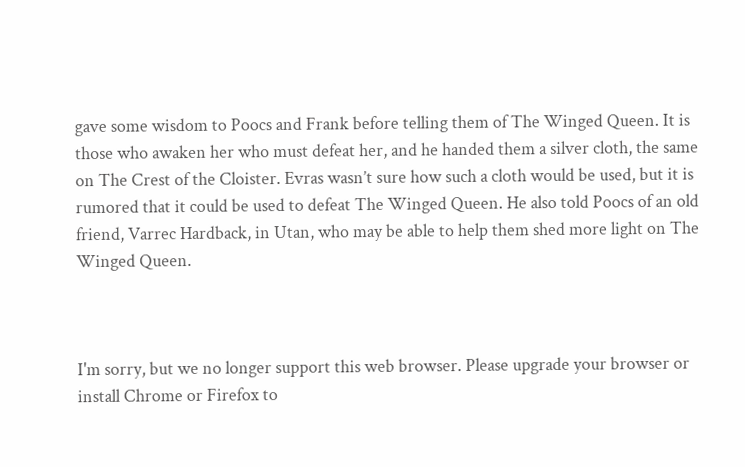gave some wisdom to Poocs and Frank before telling them of The Winged Queen. It is those who awaken her who must defeat her, and he handed them a silver cloth, the same on The Crest of the Cloister. Evras wasn’t sure how such a cloth would be used, but it is rumored that it could be used to defeat The Winged Queen. He also told Poocs of an old friend, Varrec Hardback, in Utan, who may be able to help them shed more light on The Winged Queen.



I'm sorry, but we no longer support this web browser. Please upgrade your browser or install Chrome or Firefox to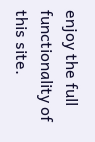enjoy the full functionality of this site.